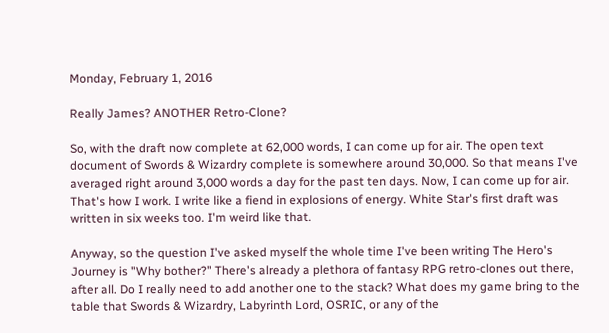Monday, February 1, 2016

Really James? ANOTHER Retro-Clone?

So, with the draft now complete at 62,000 words, I can come up for air. The open text document of Swords & Wizardry complete is somewhere around 30,000. So that means I've averaged right around 3,000 words a day for the past ten days. Now, I can come up for air. That's how I work. I write like a fiend in explosions of energy. White Star's first draft was written in six weeks too. I'm weird like that.

Anyway, so the question I've asked myself the whole time I've been writing The Hero's Journey is "Why bother?" There's already a plethora of fantasy RPG retro-clones out there, after all. Do I really need to add another one to the stack? What does my game bring to the table that Swords & Wizardry, Labyrinth Lord, OSRIC, or any of the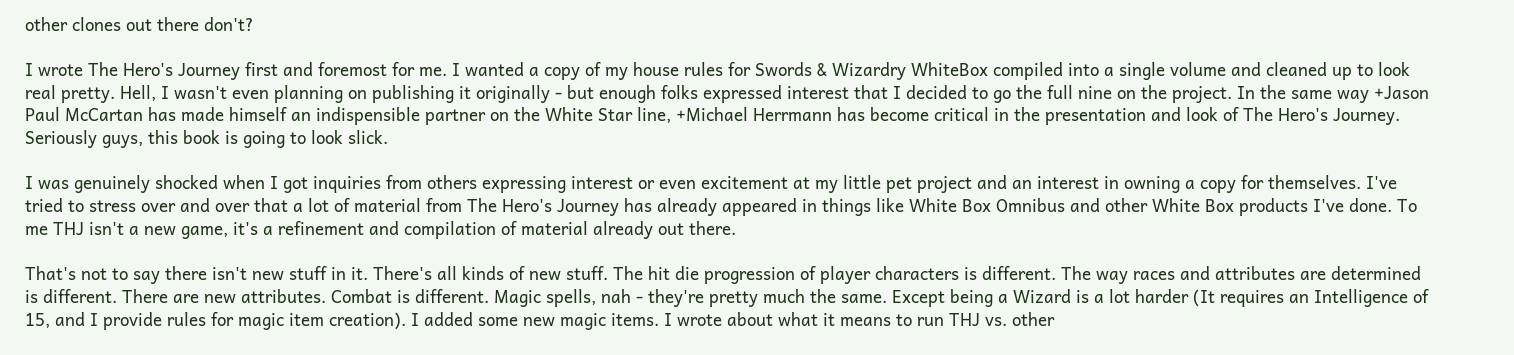other clones out there don't?

I wrote The Hero's Journey first and foremost for me. I wanted a copy of my house rules for Swords & Wizardry WhiteBox compiled into a single volume and cleaned up to look real pretty. Hell, I wasn't even planning on publishing it originally - but enough folks expressed interest that I decided to go the full nine on the project. In the same way +Jason Paul McCartan has made himself an indispensible partner on the White Star line, +Michael Herrmann has become critical in the presentation and look of The Hero's Journey. Seriously guys, this book is going to look slick.

I was genuinely shocked when I got inquiries from others expressing interest or even excitement at my little pet project and an interest in owning a copy for themselves. I've tried to stress over and over that a lot of material from The Hero's Journey has already appeared in things like White Box Omnibus and other White Box products I've done. To me THJ isn't a new game, it's a refinement and compilation of material already out there.

That's not to say there isn't new stuff in it. There's all kinds of new stuff. The hit die progression of player characters is different. The way races and attributes are determined is different. There are new attributes. Combat is different. Magic spells, nah - they're pretty much the same. Except being a Wizard is a lot harder (It requires an Intelligence of 15, and I provide rules for magic item creation). I added some new magic items. I wrote about what it means to run THJ vs. other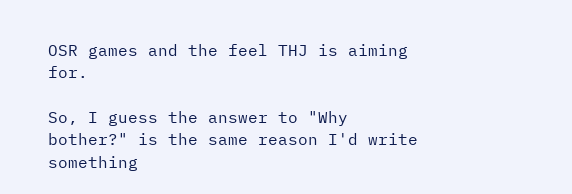OSR games and the feel THJ is aiming for.

So, I guess the answer to "Why bother?" is the same reason I'd write something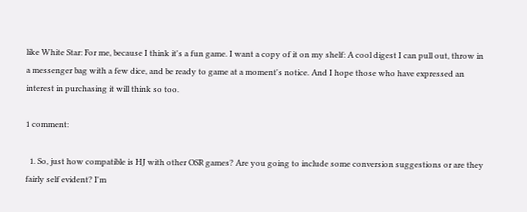like White Star: For me, because I think it's a fun game. I want a copy of it on my shelf: A cool digest I can pull out, throw in a messenger bag with a few dice, and be ready to game at a moment's notice. And I hope those who have expressed an interest in purchasing it will think so too.

1 comment:

  1. So, just how compatible is HJ with other OSR games? Are you going to include some conversion suggestions or are they fairly self evident? I'm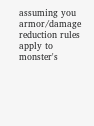assuming you armor/damage reduction rules apply to monster's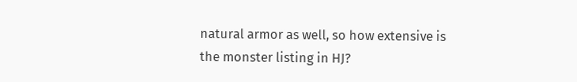natural armor as well, so how extensive is the monster listing in HJ?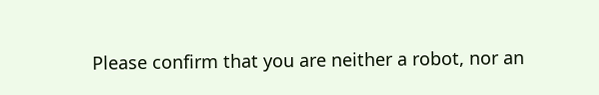Please confirm that you are neither a robot, nor an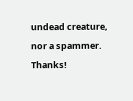undead creature, nor a spammer. Thanks!